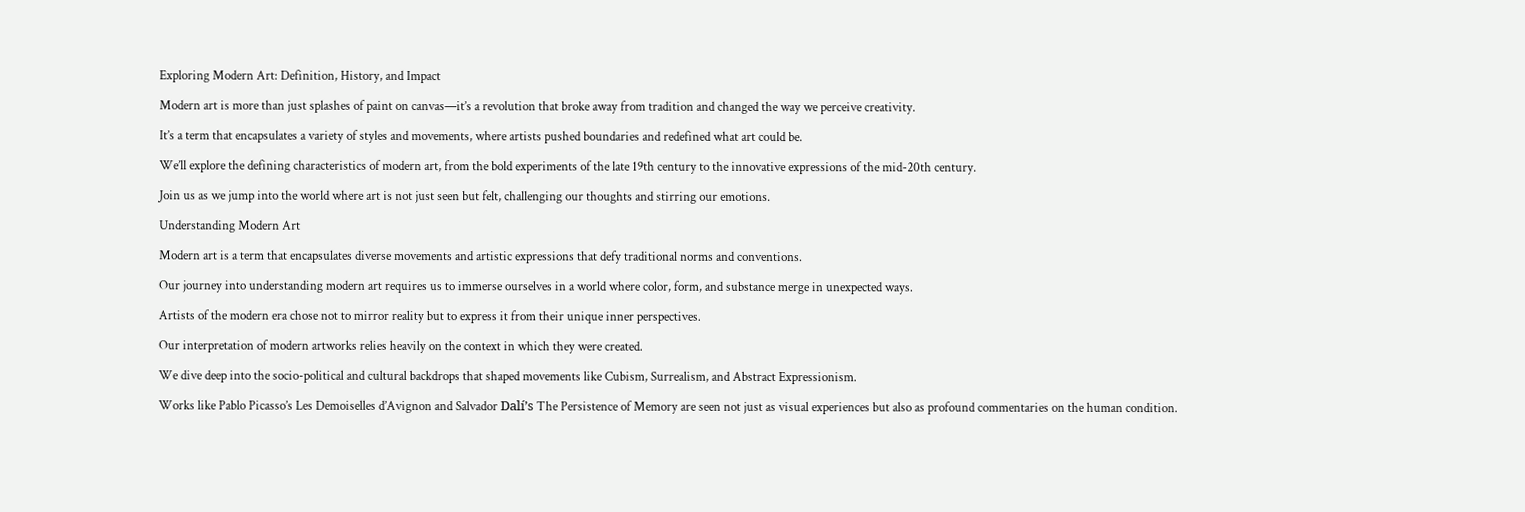Exploring Modern Art: Definition, History, and Impact

Modern art is more than just splashes of paint on canvas—it’s a revolution that broke away from tradition and changed the way we perceive creativity.

It’s a term that encapsulates a variety of styles and movements, where artists pushed boundaries and redefined what art could be.

We’ll explore the defining characteristics of modern art, from the bold experiments of the late 19th century to the innovative expressions of the mid-20th century.

Join us as we jump into the world where art is not just seen but felt, challenging our thoughts and stirring our emotions.

Understanding Modern Art

Modern art is a term that encapsulates diverse movements and artistic expressions that defy traditional norms and conventions.

Our journey into understanding modern art requires us to immerse ourselves in a world where color, form, and substance merge in unexpected ways.

Artists of the modern era chose not to mirror reality but to express it from their unique inner perspectives.

Our interpretation of modern artworks relies heavily on the context in which they were created.

We dive deep into the socio-political and cultural backdrops that shaped movements like Cubism, Surrealism, and Abstract Expressionism.

Works like Pablo Picasso’s Les Demoiselles d’Avignon and Salvador Dalí’s The Persistence of Memory are seen not just as visual experiences but also as profound commentaries on the human condition.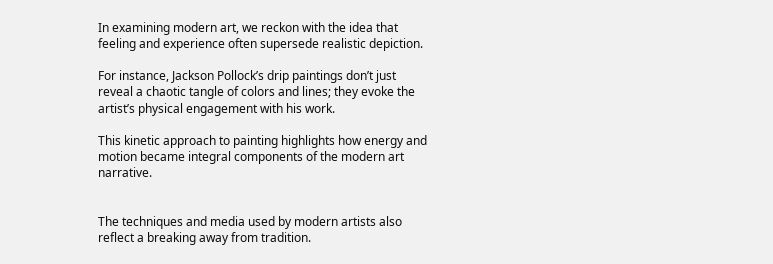In examining modern art, we reckon with the idea that feeling and experience often supersede realistic depiction.

For instance, Jackson Pollock’s drip paintings don’t just reveal a chaotic tangle of colors and lines; they evoke the artist’s physical engagement with his work.

This kinetic approach to painting highlights how energy and motion became integral components of the modern art narrative.


The techniques and media used by modern artists also reflect a breaking away from tradition.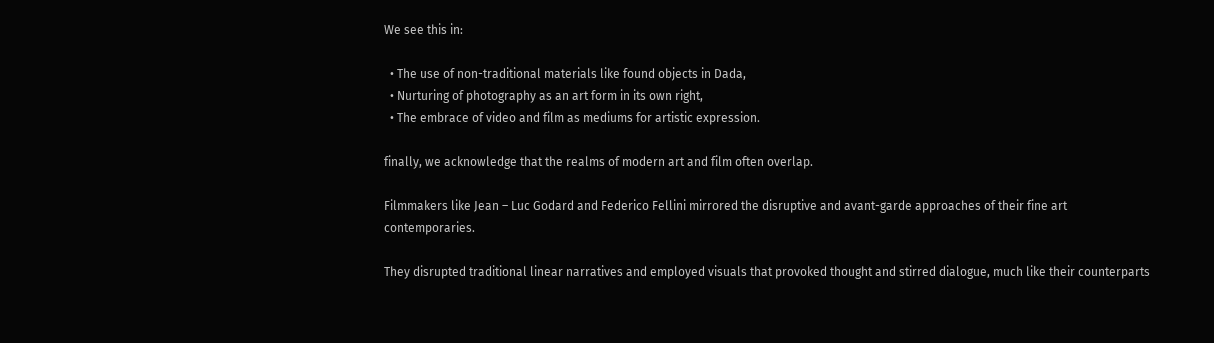We see this in:

  • The use of non-traditional materials like found objects in Dada,
  • Nurturing of photography as an art form in its own right,
  • The embrace of video and film as mediums for artistic expression.

finally, we acknowledge that the realms of modern art and film often overlap.

Filmmakers like Jean – Luc Godard and Federico Fellini mirrored the disruptive and avant-garde approaches of their fine art contemporaries.

They disrupted traditional linear narratives and employed visuals that provoked thought and stirred dialogue, much like their counterparts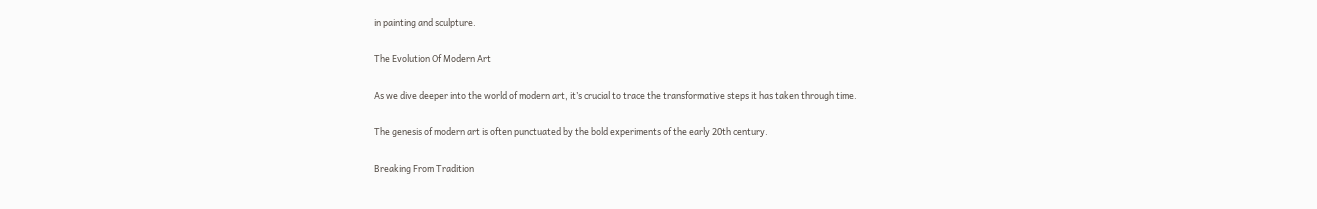in painting and sculpture.

The Evolution Of Modern Art

As we dive deeper into the world of modern art, it’s crucial to trace the transformative steps it has taken through time.

The genesis of modern art is often punctuated by the bold experiments of the early 20th century.

Breaking From Tradition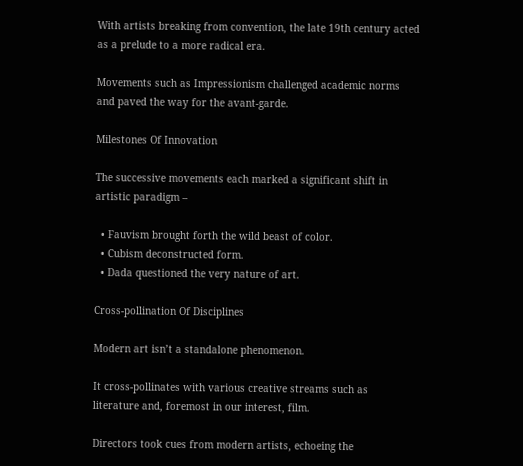With artists breaking from convention, the late 19th century acted as a prelude to a more radical era.

Movements such as Impressionism challenged academic norms and paved the way for the avant-garde.

Milestones Of Innovation

The successive movements each marked a significant shift in artistic paradigm –

  • Fauvism brought forth the wild beast of color.
  • Cubism deconstructed form.
  • Dada questioned the very nature of art.

Cross-pollination Of Disciplines

Modern art isn’t a standalone phenomenon.

It cross-pollinates with various creative streams such as literature and, foremost in our interest, film.

Directors took cues from modern artists, echoeing the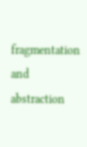fragmentation and abstraction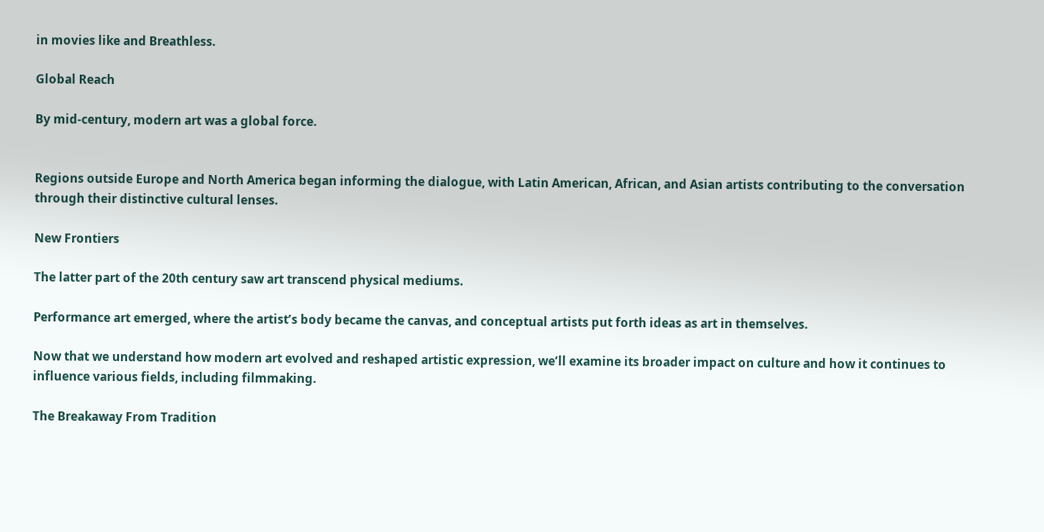in movies like and Breathless.

Global Reach

By mid-century, modern art was a global force.


Regions outside Europe and North America began informing the dialogue, with Latin American, African, and Asian artists contributing to the conversation through their distinctive cultural lenses.

New Frontiers

The latter part of the 20th century saw art transcend physical mediums.

Performance art emerged, where the artist’s body became the canvas, and conceptual artists put forth ideas as art in themselves.

Now that we understand how modern art evolved and reshaped artistic expression, we’ll examine its broader impact on culture and how it continues to influence various fields, including filmmaking.

The Breakaway From Tradition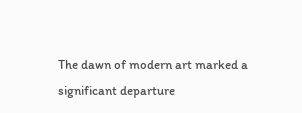The dawn of modern art marked a significant departure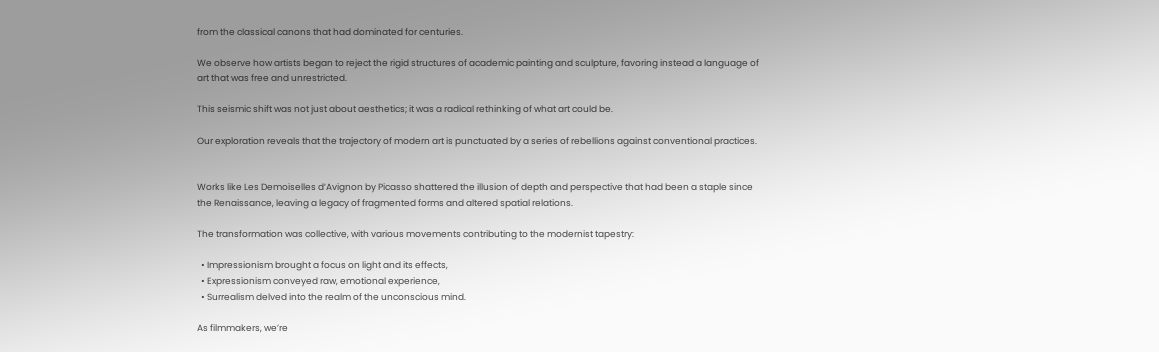from the classical canons that had dominated for centuries.

We observe how artists began to reject the rigid structures of academic painting and sculpture, favoring instead a language of art that was free and unrestricted.

This seismic shift was not just about aesthetics; it was a radical rethinking of what art could be.

Our exploration reveals that the trajectory of modern art is punctuated by a series of rebellions against conventional practices.


Works like Les Demoiselles d’Avignon by Picasso shattered the illusion of depth and perspective that had been a staple since the Renaissance, leaving a legacy of fragmented forms and altered spatial relations.

The transformation was collective, with various movements contributing to the modernist tapestry:

  • Impressionism brought a focus on light and its effects,
  • Expressionism conveyed raw, emotional experience,
  • Surrealism delved into the realm of the unconscious mind.

As filmmakers, we’re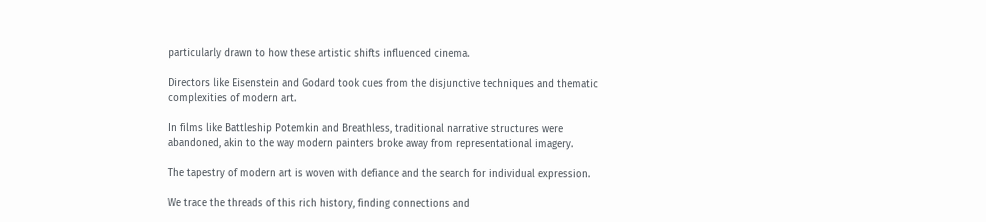particularly drawn to how these artistic shifts influenced cinema.

Directors like Eisenstein and Godard took cues from the disjunctive techniques and thematic complexities of modern art.

In films like Battleship Potemkin and Breathless, traditional narrative structures were abandoned, akin to the way modern painters broke away from representational imagery.

The tapestry of modern art is woven with defiance and the search for individual expression.

We trace the threads of this rich history, finding connections and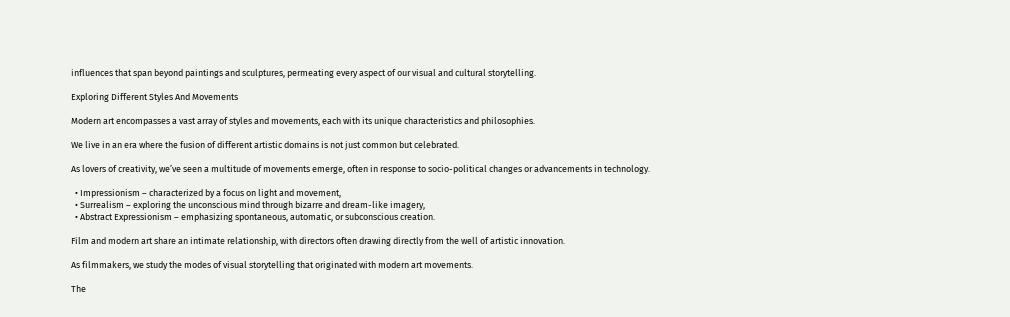influences that span beyond paintings and sculptures, permeating every aspect of our visual and cultural storytelling.

Exploring Different Styles And Movements

Modern art encompasses a vast array of styles and movements, each with its unique characteristics and philosophies.

We live in an era where the fusion of different artistic domains is not just common but celebrated.

As lovers of creativity, we’ve seen a multitude of movements emerge, often in response to socio-political changes or advancements in technology.

  • Impressionism – characterized by a focus on light and movement,
  • Surrealism – exploring the unconscious mind through bizarre and dream-like imagery,
  • Abstract Expressionism – emphasizing spontaneous, automatic, or subconscious creation.

Film and modern art share an intimate relationship, with directors often drawing directly from the well of artistic innovation.

As filmmakers, we study the modes of visual storytelling that originated with modern art movements.

The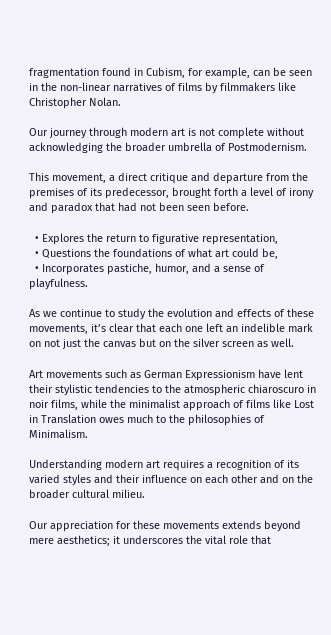fragmentation found in Cubism, for example, can be seen in the non-linear narratives of films by filmmakers like Christopher Nolan.

Our journey through modern art is not complete without acknowledging the broader umbrella of Postmodernism.

This movement, a direct critique and departure from the premises of its predecessor, brought forth a level of irony and paradox that had not been seen before.

  • Explores the return to figurative representation,
  • Questions the foundations of what art could be,
  • Incorporates pastiche, humor, and a sense of playfulness.

As we continue to study the evolution and effects of these movements, it’s clear that each one left an indelible mark on not just the canvas but on the silver screen as well.

Art movements such as German Expressionism have lent their stylistic tendencies to the atmospheric chiaroscuro in noir films, while the minimalist approach of films like Lost in Translation owes much to the philosophies of Minimalism.

Understanding modern art requires a recognition of its varied styles and their influence on each other and on the broader cultural milieu.

Our appreciation for these movements extends beyond mere aesthetics; it underscores the vital role that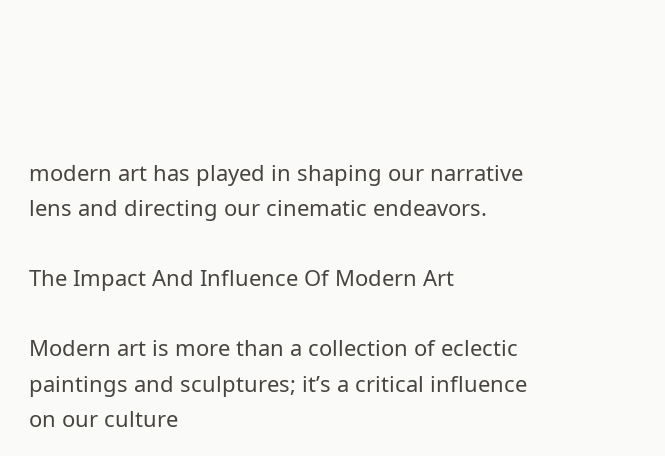modern art has played in shaping our narrative lens and directing our cinematic endeavors.

The Impact And Influence Of Modern Art

Modern art is more than a collection of eclectic paintings and sculptures; it’s a critical influence on our culture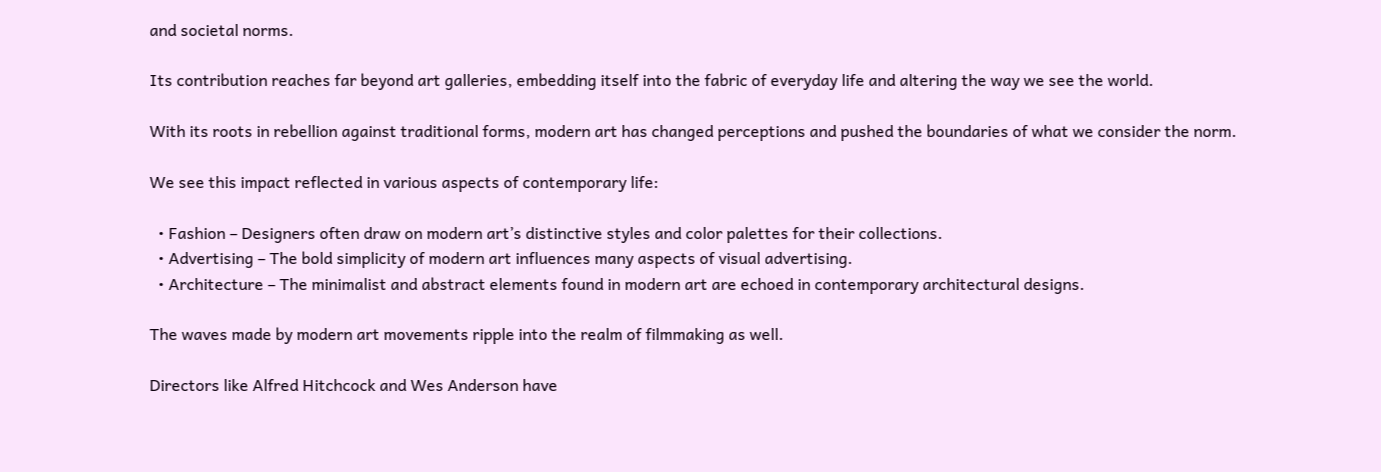and societal norms.

Its contribution reaches far beyond art galleries, embedding itself into the fabric of everyday life and altering the way we see the world.

With its roots in rebellion against traditional forms, modern art has changed perceptions and pushed the boundaries of what we consider the norm.

We see this impact reflected in various aspects of contemporary life:

  • Fashion – Designers often draw on modern art’s distinctive styles and color palettes for their collections.
  • Advertising – The bold simplicity of modern art influences many aspects of visual advertising.
  • Architecture – The minimalist and abstract elements found in modern art are echoed in contemporary architectural designs.

The waves made by modern art movements ripple into the realm of filmmaking as well.

Directors like Alfred Hitchcock and Wes Anderson have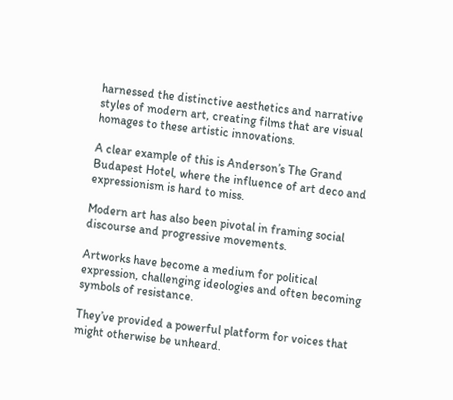harnessed the distinctive aesthetics and narrative styles of modern art, creating films that are visual homages to these artistic innovations.

A clear example of this is Anderson’s The Grand Budapest Hotel, where the influence of art deco and expressionism is hard to miss.

Modern art has also been pivotal in framing social discourse and progressive movements.

Artworks have become a medium for political expression, challenging ideologies and often becoming symbols of resistance.

They’ve provided a powerful platform for voices that might otherwise be unheard.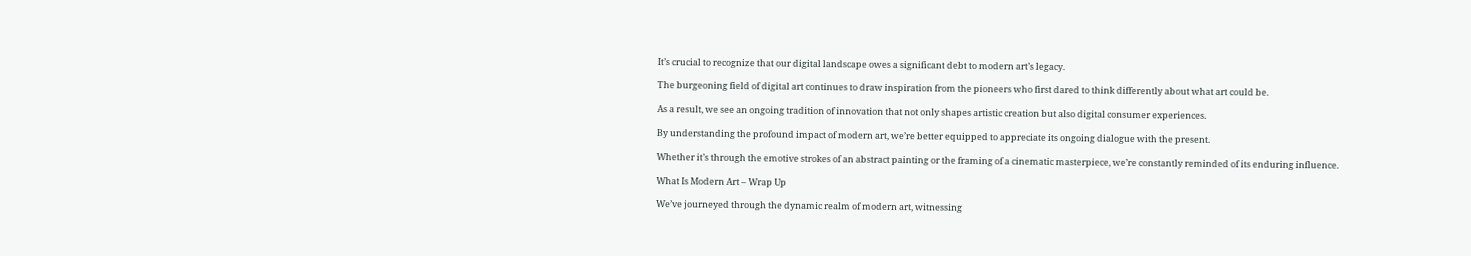It’s crucial to recognize that our digital landscape owes a significant debt to modern art’s legacy.

The burgeoning field of digital art continues to draw inspiration from the pioneers who first dared to think differently about what art could be.

As a result, we see an ongoing tradition of innovation that not only shapes artistic creation but also digital consumer experiences.

By understanding the profound impact of modern art, we’re better equipped to appreciate its ongoing dialogue with the present.

Whether it’s through the emotive strokes of an abstract painting or the framing of a cinematic masterpiece, we’re constantly reminded of its enduring influence.

What Is Modern Art – Wrap Up

We’ve journeyed through the dynamic realm of modern art, witnessing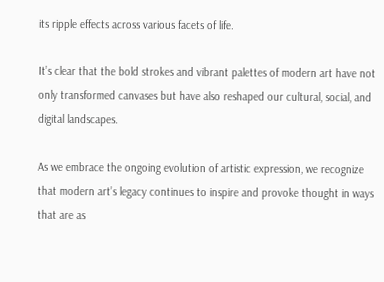its ripple effects across various facets of life.

It’s clear that the bold strokes and vibrant palettes of modern art have not only transformed canvases but have also reshaped our cultural, social, and digital landscapes.

As we embrace the ongoing evolution of artistic expression, we recognize that modern art’s legacy continues to inspire and provoke thought in ways that are as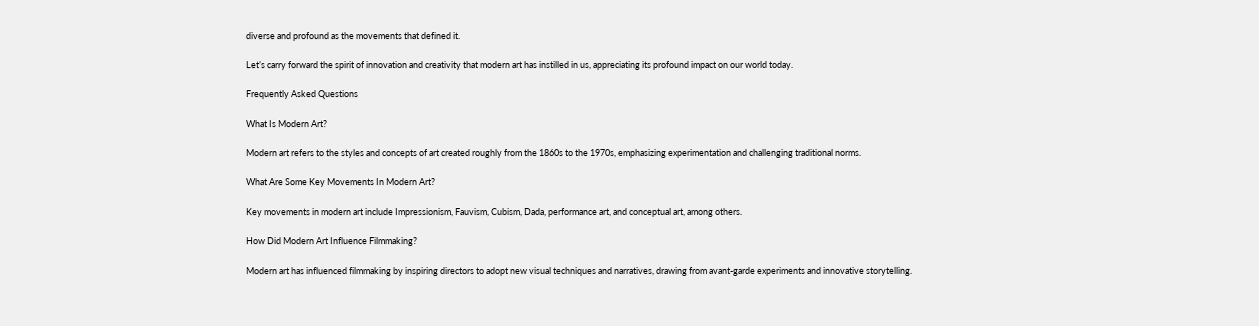diverse and profound as the movements that defined it.

Let’s carry forward the spirit of innovation and creativity that modern art has instilled in us, appreciating its profound impact on our world today.

Frequently Asked Questions

What Is Modern Art?

Modern art refers to the styles and concepts of art created roughly from the 1860s to the 1970s, emphasizing experimentation and challenging traditional norms.

What Are Some Key Movements In Modern Art?

Key movements in modern art include Impressionism, Fauvism, Cubism, Dada, performance art, and conceptual art, among others.

How Did Modern Art Influence Filmmaking?

Modern art has influenced filmmaking by inspiring directors to adopt new visual techniques and narratives, drawing from avant-garde experiments and innovative storytelling.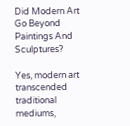Did Modern Art Go Beyond Paintings And Sculptures?

Yes, modern art transcended traditional mediums,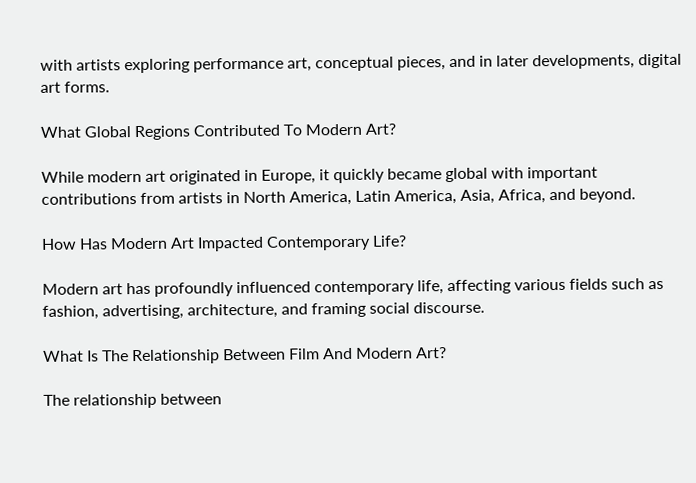with artists exploring performance art, conceptual pieces, and in later developments, digital art forms.

What Global Regions Contributed To Modern Art?

While modern art originated in Europe, it quickly became global with important contributions from artists in North America, Latin America, Asia, Africa, and beyond.

How Has Modern Art Impacted Contemporary Life?

Modern art has profoundly influenced contemporary life, affecting various fields such as fashion, advertising, architecture, and framing social discourse.

What Is The Relationship Between Film And Modern Art?

The relationship between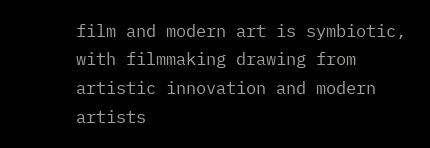film and modern art is symbiotic, with filmmaking drawing from artistic innovation and modern artists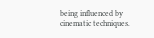being influenced by cinematic techniques.